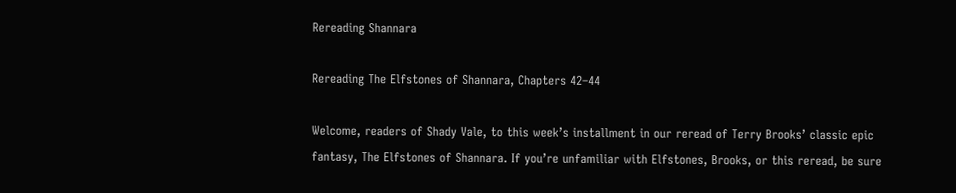Rereading Shannara

Rereading The Elfstones of Shannara, Chapters 42–44

Welcome, readers of Shady Vale, to this week’s installment in our reread of Terry Brooks’ classic epic fantasy, The Elfstones of Shannara. If you’re unfamiliar with Elfstones, Brooks, or this reread, be sure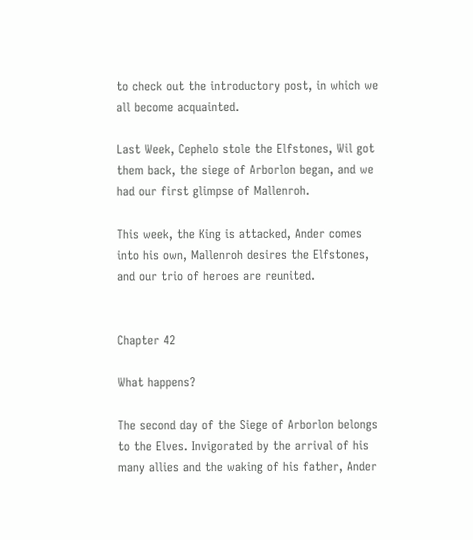to check out the introductory post, in which we all become acquainted.

Last Week, Cephelo stole the Elfstones, Wil got them back, the siege of Arborlon began, and we had our first glimpse of Mallenroh.

This week, the King is attacked, Ander comes into his own, Mallenroh desires the Elfstones, and our trio of heroes are reunited.


Chapter 42

What happens?

The second day of the Siege of Arborlon belongs to the Elves. Invigorated by the arrival of his many allies and the waking of his father, Ander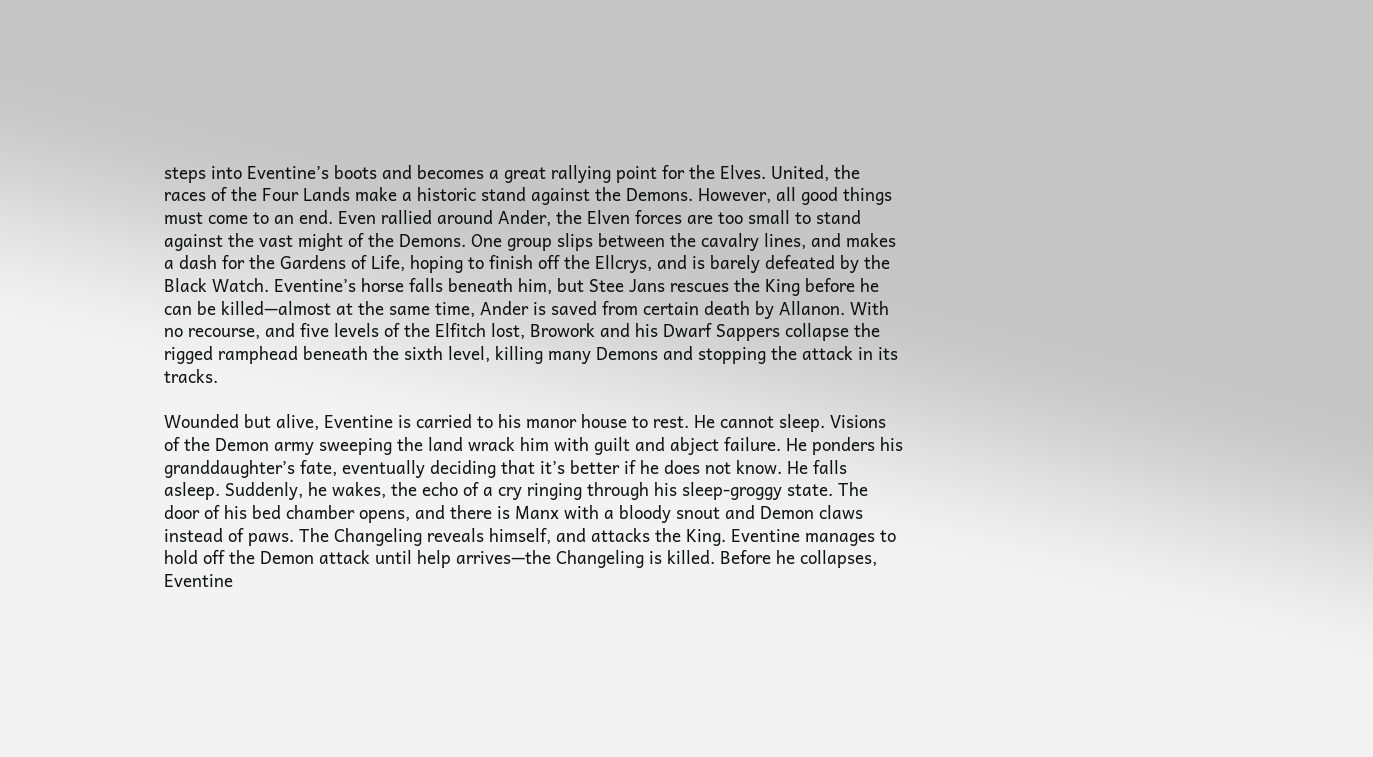steps into Eventine’s boots and becomes a great rallying point for the Elves. United, the races of the Four Lands make a historic stand against the Demons. However, all good things must come to an end. Even rallied around Ander, the Elven forces are too small to stand against the vast might of the Demons. One group slips between the cavalry lines, and makes a dash for the Gardens of Life, hoping to finish off the Ellcrys, and is barely defeated by the Black Watch. Eventine’s horse falls beneath him, but Stee Jans rescues the King before he can be killed—almost at the same time, Ander is saved from certain death by Allanon. With no recourse, and five levels of the Elfitch lost, Browork and his Dwarf Sappers collapse the rigged ramphead beneath the sixth level, killing many Demons and stopping the attack in its tracks.

Wounded but alive, Eventine is carried to his manor house to rest. He cannot sleep. Visions of the Demon army sweeping the land wrack him with guilt and abject failure. He ponders his granddaughter’s fate, eventually deciding that it’s better if he does not know. He falls asleep. Suddenly, he wakes, the echo of a cry ringing through his sleep-groggy state. The door of his bed chamber opens, and there is Manx with a bloody snout and Demon claws instead of paws. The Changeling reveals himself, and attacks the King. Eventine manages to hold off the Demon attack until help arrives—the Changeling is killed. Before he collapses, Eventine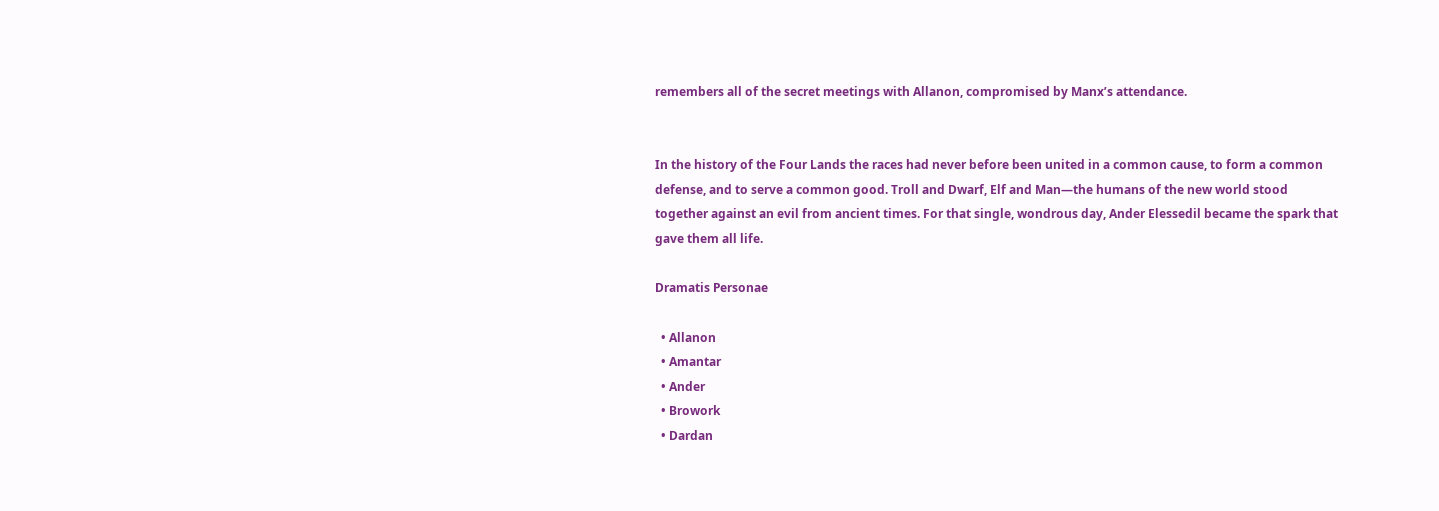remembers all of the secret meetings with Allanon, compromised by Manx’s attendance.


In the history of the Four Lands the races had never before been united in a common cause, to form a common defense, and to serve a common good. Troll and Dwarf, Elf and Man—the humans of the new world stood together against an evil from ancient times. For that single, wondrous day, Ander Elessedil became the spark that gave them all life.

Dramatis Personae

  • Allanon
  • Amantar
  • Ander
  • Browork
  • Dardan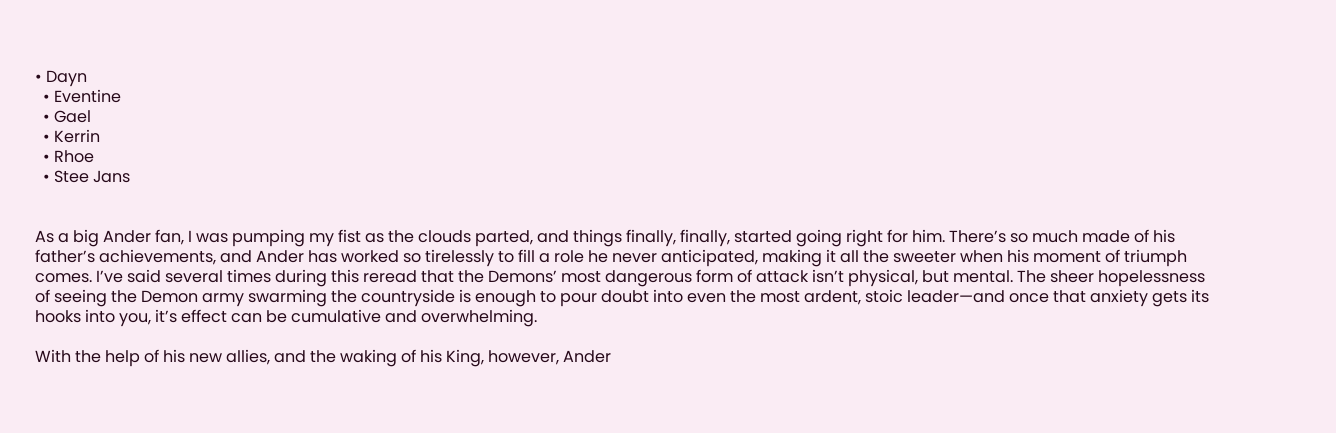• Dayn
  • Eventine
  • Gael
  • Kerrin
  • Rhoe
  • Stee Jans


As a big Ander fan, I was pumping my fist as the clouds parted, and things finally, finally, started going right for him. There’s so much made of his father’s achievements, and Ander has worked so tirelessly to fill a role he never anticipated, making it all the sweeter when his moment of triumph comes. I’ve said several times during this reread that the Demons’ most dangerous form of attack isn’t physical, but mental. The sheer hopelessness of seeing the Demon army swarming the countryside is enough to pour doubt into even the most ardent, stoic leader—and once that anxiety gets its hooks into you, it’s effect can be cumulative and overwhelming.

With the help of his new allies, and the waking of his King, however, Ander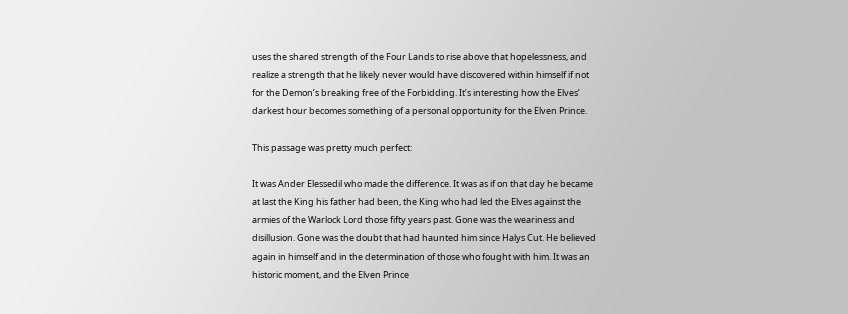uses the shared strength of the Four Lands to rise above that hopelessness, and realize a strength that he likely never would have discovered within himself if not for the Demon’s breaking free of the Forbidding. It’s interesting how the Elves’ darkest hour becomes something of a personal opportunity for the Elven Prince.

This passage was pretty much perfect:

It was Ander Elessedil who made the difference. It was as if on that day he became at last the King his father had been, the King who had led the Elves against the armies of the Warlock Lord those fifty years past. Gone was the weariness and disillusion. Gone was the doubt that had haunted him since Halys Cut. He believed again in himself and in the determination of those who fought with him. It was an historic moment, and the Elven Prince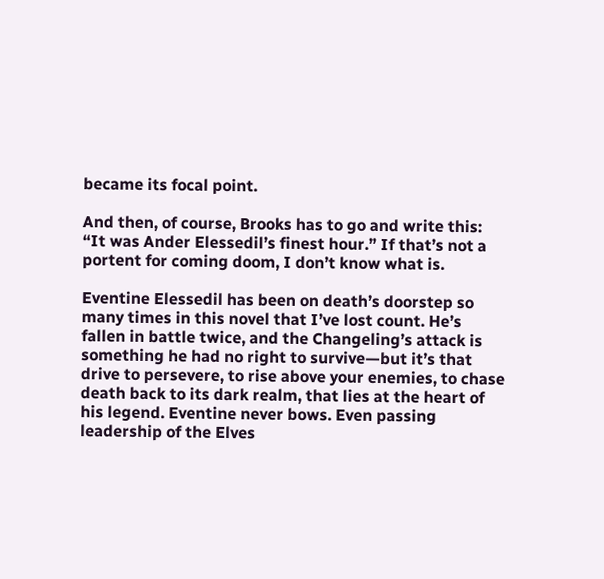became its focal point.

And then, of course, Brooks has to go and write this: “It was Ander Elessedil’s finest hour.” If that’s not a portent for coming doom, I don’t know what is.

Eventine Elessedil has been on death’s doorstep so many times in this novel that I’ve lost count. He’s fallen in battle twice, and the Changeling’s attack is something he had no right to survive—but it’s that drive to persevere, to rise above your enemies, to chase death back to its dark realm, that lies at the heart of his legend. Eventine never bows. Even passing leadership of the Elves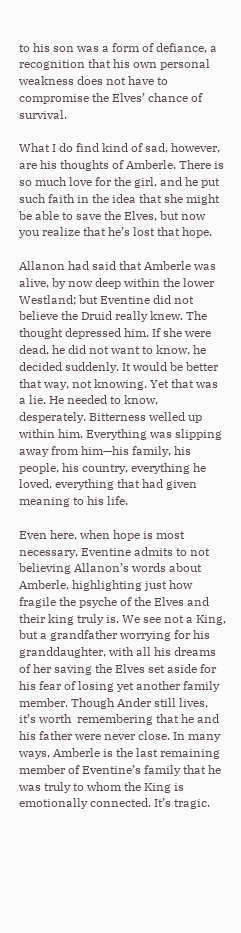to his son was a form of defiance, a recognition that his own personal weakness does not have to compromise the Elves’ chance of survival.

What I do find kind of sad, however, are his thoughts of Amberle. There is so much love for the girl, and he put such faith in the idea that she might be able to save the Elves, but now you realize that he’s lost that hope.

Allanon had said that Amberle was alive, by now deep within the lower Westland; but Eventine did not believe the Druid really knew. The thought depressed him. If she were dead, he did not want to know, he decided suddenly. It would be better that way, not knowing. Yet that was a lie. He needed to know, desperately. Bitterness welled up within him. Everything was slipping away from him—his family, his people, his country, everything he loved, everything that had given meaning to his life.

Even here, when hope is most necessary, Eventine admits to not believing Allanon’s words about Amberle, highlighting just how fragile the psyche of the Elves and their king truly is. We see not a King, but a grandfather worrying for his granddaughter, with all his dreams of her saving the Elves set aside for his fear of losing yet another family member. Though Ander still lives, it’s worth  remembering that he and his father were never close. In many ways, Amberle is the last remaining member of Eventine’s family that he was truly to whom the King is emotionally connected. It’s tragic.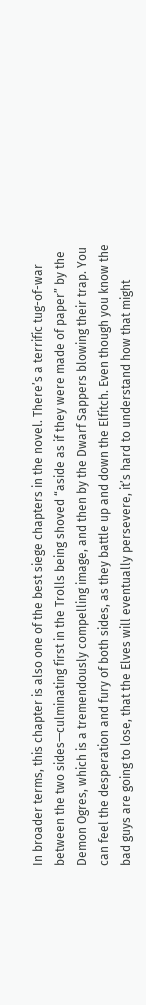In broader terms, this chapter is also one of the best siege chapters in the novel. There’s a terrific tug-of-war between the two sides—culminating first in the Trolls being shoved “aside as if they were made of paper” by the Demon Ogres, which is a tremendously compelling image, and then by the Dwarf Sappers blowing their trap. You can feel the desperation and fury of both sides, as they battle up and down the Elfitch. Even though you know the bad guys are going to lose, that the Elves will eventually persevere, it’s hard to understand how that might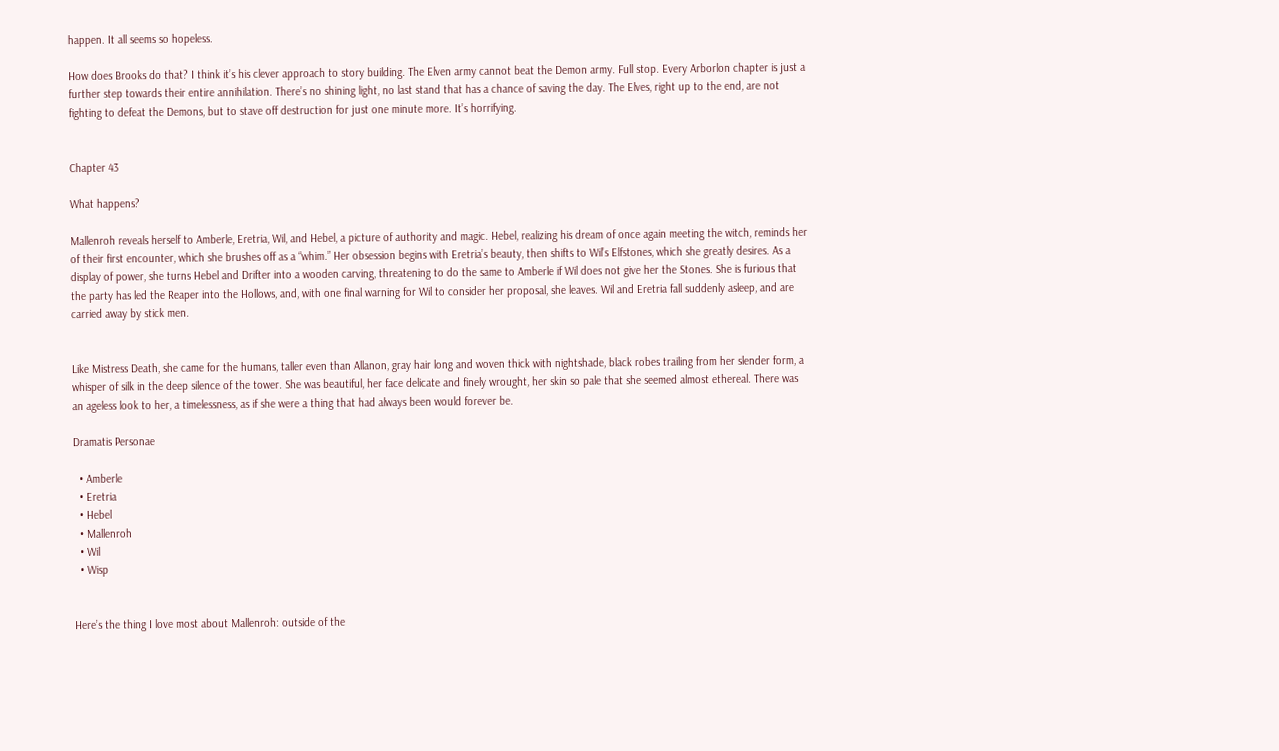happen. It all seems so hopeless.

How does Brooks do that? I think it’s his clever approach to story building. The Elven army cannot beat the Demon army. Full stop. Every Arborlon chapter is just a further step towards their entire annihilation. There’s no shining light, no last stand that has a chance of saving the day. The Elves, right up to the end, are not fighting to defeat the Demons, but to stave off destruction for just one minute more. It’s horrifying.


Chapter 43

What happens?

Mallenroh reveals herself to Amberle, Eretria, Wil, and Hebel, a picture of authority and magic. Hebel, realizing his dream of once again meeting the witch, reminds her of their first encounter, which she brushes off as a “whim.” Her obsession begins with Eretria’s beauty, then shifts to Wil’s Elfstones, which she greatly desires. As a display of power, she turns Hebel and Drifter into a wooden carving, threatening to do the same to Amberle if Wil does not give her the Stones. She is furious that the party has led the Reaper into the Hollows, and, with one final warning for Wil to consider her proposal, she leaves. Wil and Eretria fall suddenly asleep, and are carried away by stick men.


Like Mistress Death, she came for the humans, taller even than Allanon, gray hair long and woven thick with nightshade, black robes trailing from her slender form, a whisper of silk in the deep silence of the tower. She was beautiful, her face delicate and finely wrought, her skin so pale that she seemed almost ethereal. There was an ageless look to her, a timelessness, as if she were a thing that had always been would forever be.

Dramatis Personae

  • Amberle
  • Eretria
  • Hebel
  • Mallenroh
  • Wil
  • Wisp


Here’s the thing I love most about Mallenroh: outside of the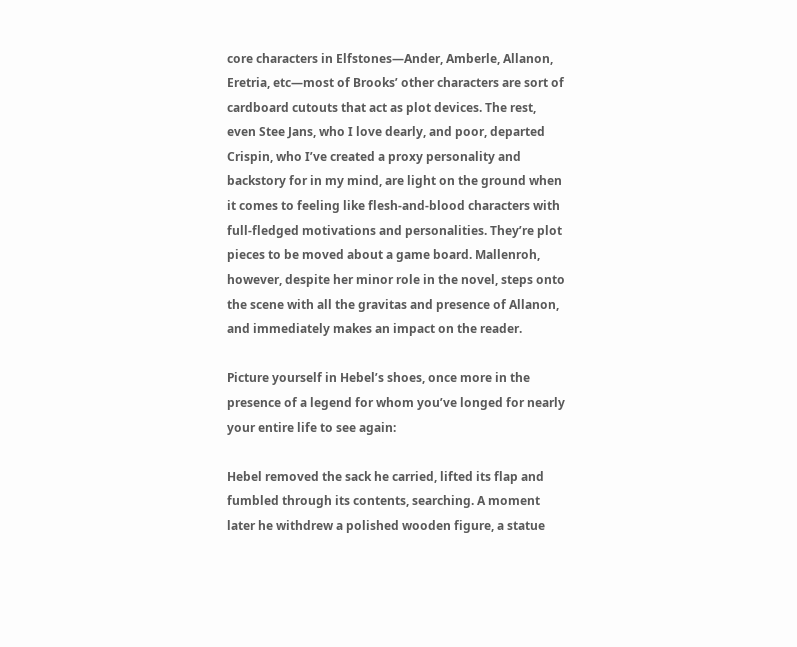core characters in Elfstones—Ander, Amberle, Allanon, Eretria, etc—most of Brooks’ other characters are sort of cardboard cutouts that act as plot devices. The rest, even Stee Jans, who I love dearly, and poor, departed Crispin, who I’ve created a proxy personality and backstory for in my mind, are light on the ground when it comes to feeling like flesh-and-blood characters with full-fledged motivations and personalities. They’re plot pieces to be moved about a game board. Mallenroh, however, despite her minor role in the novel, steps onto the scene with all the gravitas and presence of Allanon, and immediately makes an impact on the reader.

Picture yourself in Hebel’s shoes, once more in the presence of a legend for whom you’ve longed for nearly your entire life to see again:

Hebel removed the sack he carried, lifted its flap and fumbled through its contents, searching. A moment later he withdrew a polished wooden figure, a statue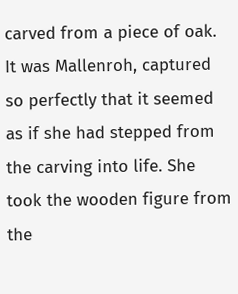carved from a piece of oak. It was Mallenroh, captured so perfectly that it seemed as if she had stepped from the carving into life. She took the wooden figure from the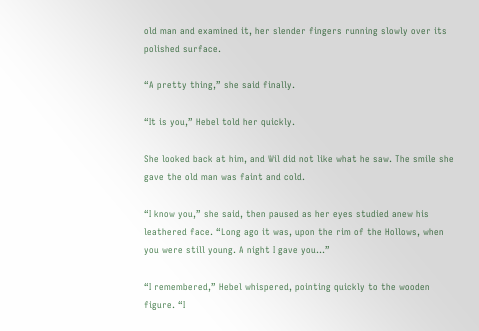old man and examined it, her slender fingers running slowly over its polished surface.

“A pretty thing,” she said finally.

“It is you,” Hebel told her quickly.

She looked back at him, and Wil did not like what he saw. The smile she gave the old man was faint and cold.

“I know you,” she said, then paused as her eyes studied anew his leathered face. “Long ago it was, upon the rim of the Hollows, when you were still young. A night I gave you…”

“I remembered,” Hebel whispered, pointing quickly to the wooden figure. “I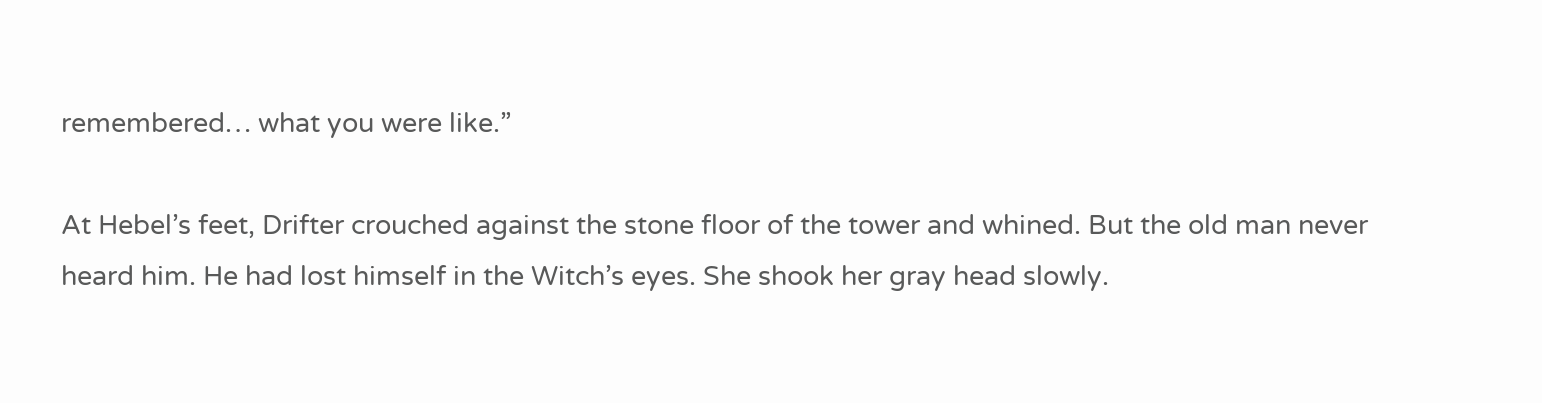remembered… what you were like.”

At Hebel’s feet, Drifter crouched against the stone floor of the tower and whined. But the old man never heard him. He had lost himself in the Witch’s eyes. She shook her gray head slowly.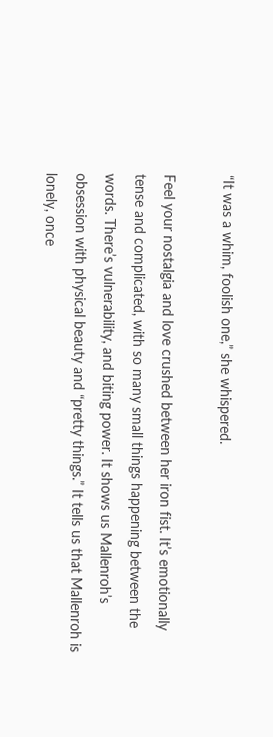“It was a whim, foolish one,” she whispered.

Feel your nostalgia and love crushed between her iron fist. It’s emotionally tense and complicated, with so many small things happening between the words. There’s vulnerability, and biting power. It shows us Mallenroh’s obsession with physical beauty and “pretty things.” It tells us that Mallenroh is lonely, once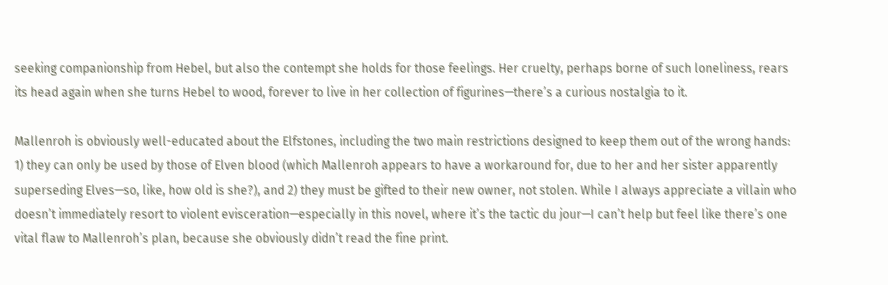seeking companionship from Hebel, but also the contempt she holds for those feelings. Her cruelty, perhaps borne of such loneliness, rears its head again when she turns Hebel to wood, forever to live in her collection of figurines—there’s a curious nostalgia to it.

Mallenroh is obviously well-educated about the Elfstones, including the two main restrictions designed to keep them out of the wrong hands: 1) they can only be used by those of Elven blood (which Mallenroh appears to have a workaround for, due to her and her sister apparently superseding Elves—so, like, how old is she?), and 2) they must be gifted to their new owner, not stolen. While I always appreciate a villain who doesn’t immediately resort to violent evisceration—especially in this novel, where it’s the tactic du jour—I can’t help but feel like there’s one vital flaw to Mallenroh’s plan, because she obviously didn’t read the fine print.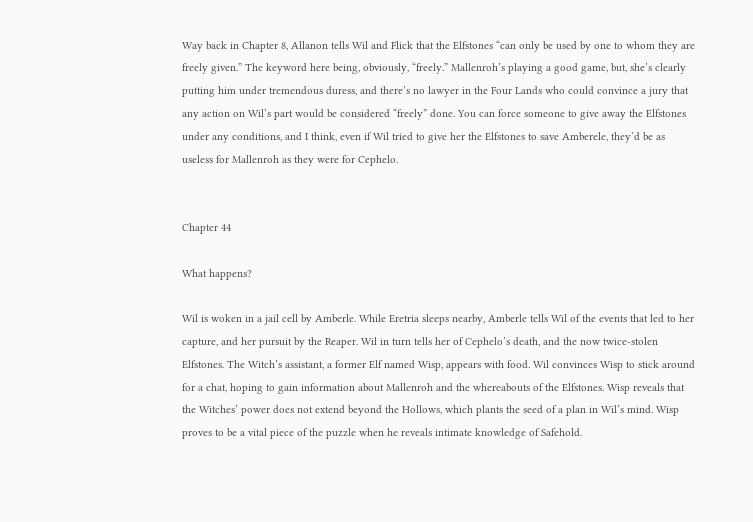Way back in Chapter 8, Allanon tells Wil and Flick that the Elfstones “can only be used by one to whom they are freely given.” The keyword here being, obviously, “freely.” Mallenroh’s playing a good game, but, she’s clearly putting him under tremendous duress, and there’s no lawyer in the Four Lands who could convince a jury that any action on Wil’s part would be considered “freely” done. You can force someone to give away the Elfstones under any conditions, and I think, even if Wil tried to give her the Elfstones to save Amberele, they’d be as useless for Mallenroh as they were for Cephelo.


Chapter 44

What happens?

Wil is woken in a jail cell by Amberle. While Eretria sleeps nearby, Amberle tells Wil of the events that led to her capture, and her pursuit by the Reaper. Wil in turn tells her of Cephelo’s death, and the now twice-stolen Elfstones. The Witch’s assistant, a former Elf named Wisp, appears with food. Wil convinces Wisp to stick around for a chat, hoping to gain information about Mallenroh and the whereabouts of the Elfstones. Wisp reveals that the Witches’ power does not extend beyond the Hollows, which plants the seed of a plan in Wil’s mind. Wisp proves to be a vital piece of the puzzle when he reveals intimate knowledge of Safehold.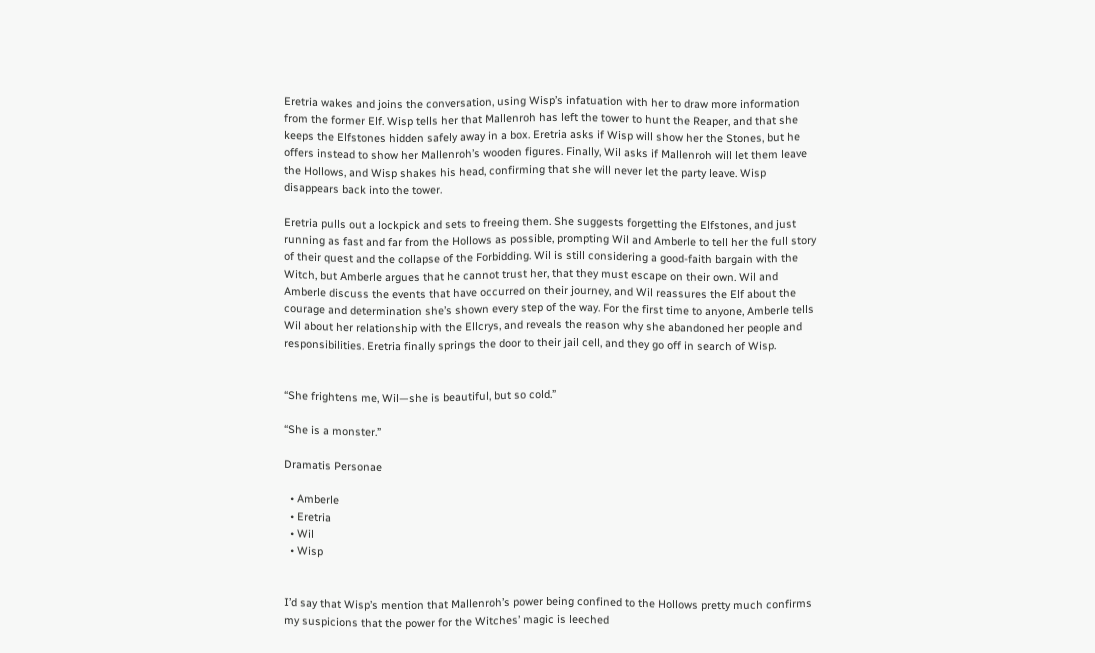Eretria wakes and joins the conversation, using Wisp’s infatuation with her to draw more information from the former Elf. Wisp tells her that Mallenroh has left the tower to hunt the Reaper, and that she keeps the Elfstones hidden safely away in a box. Eretria asks if Wisp will show her the Stones, but he offers instead to show her Mallenroh’s wooden figures. Finally, Wil asks if Mallenroh will let them leave the Hollows, and Wisp shakes his head, confirming that she will never let the party leave. Wisp disappears back into the tower.

Eretria pulls out a lockpick and sets to freeing them. She suggests forgetting the Elfstones, and just running as fast and far from the Hollows as possible, prompting Wil and Amberle to tell her the full story of their quest and the collapse of the Forbidding. Wil is still considering a good-faith bargain with the Witch, but Amberle argues that he cannot trust her, that they must escape on their own. Wil and Amberle discuss the events that have occurred on their journey, and Wil reassures the Elf about the courage and determination she’s shown every step of the way. For the first time to anyone, Amberle tells Wil about her relationship with the Ellcrys, and reveals the reason why she abandoned her people and responsibilities. Eretria finally springs the door to their jail cell, and they go off in search of Wisp.


“She frightens me, Wil—she is beautiful, but so cold.”

“She is a monster.”

Dramatis Personae

  • Amberle
  • Eretria
  • Wil
  • Wisp


I’d say that Wisp’s mention that Mallenroh’s power being confined to the Hollows pretty much confirms my suspicions that the power for the Witches’ magic is leeched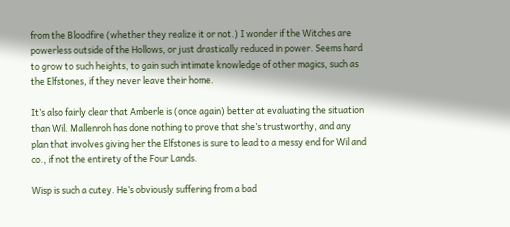from the Bloodfire (whether they realize it or not.) I wonder if the Witches are powerless outside of the Hollows, or just drastically reduced in power. Seems hard to grow to such heights, to gain such intimate knowledge of other magics, such as the Elfstones, if they never leave their home.

It’s also fairly clear that Amberle is (once again) better at evaluating the situation than Wil. Mallenroh has done nothing to prove that she’s trustworthy, and any plan that involves giving her the Elfstones is sure to lead to a messy end for Wil and co., if not the entirety of the Four Lands.

Wisp is such a cutey. He’s obviously suffering from a bad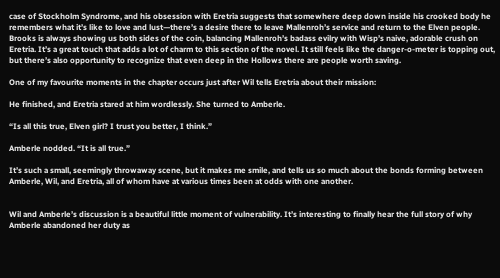case of Stockholm Syndrome, and his obsession with Eretria suggests that somewhere deep down inside his crooked body he remembers what it’s like to love and lust—there’s a desire there to leave Mallenroh’s service and return to the Elven people. Brooks is always showing us both sides of the coin, balancing Mallenroh’s badass evilry with Wisp’s naive, adorable crush on Eretria. It’s a great touch that adds a lot of charm to this section of the novel. It still feels like the danger-o-meter is topping out, but there’s also opportunity to recognize that even deep in the Hollows there are people worth saving.

One of my favourite moments in the chapter occurs just after Wil tells Eretria about their mission:

He finished, and Eretria stared at him wordlessly. She turned to Amberle.

“Is all this true, Elven girl? I trust you better, I think.”

Amberle nodded. “It is all true.”

It’s such a small, seemingly throwaway scene, but it makes me smile, and tells us so much about the bonds forming between Amberle, Wil, and Eretria, all of whom have at various times been at odds with one another.


Wil and Amberle’s discussion is a beautiful little moment of vulnerability. It’s interesting to finally hear the full story of why Amberle abandoned her duty as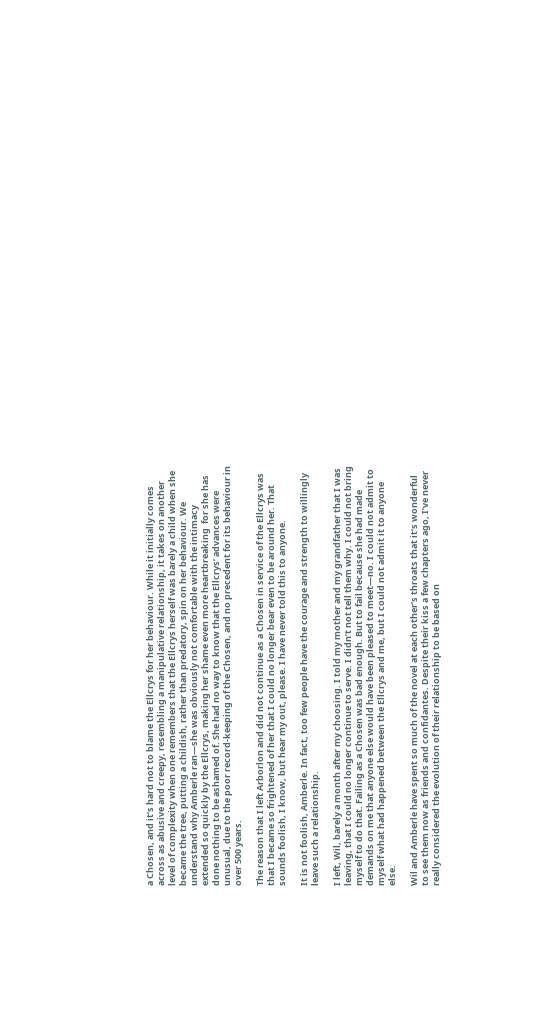a Chosen, and it’s hard not to blame the Ellcrys for her behaviour. While it initially comes across as abusive and creepy, resembling a manipulative relationship, it takes on another level of complexity when one remembers that the Ellcrys herself was barely a child when she became the tree, putting a childish, rather than predatory, spin on her behaviour. We understand why Amberle ran—she was obviously not comfortable with the intimacy extended so quickly by the Ellcrys, making her shame even more heartbreaking  for she has done nothing to be ashamed of. She had no way to know that the Ellcrys’ advances were unusual, due to the poor record-keeping of the Chosen, and no precedent for its behaviour in over 500 years.

The reason that I left Arborlon and did not continue as a Chosen in service of the Ellcrys was that I became so frightened of her that I could no longer bear even to be around her. That sounds foolish, I know, but hear my out, please. I have never told this to anyone.

It is not foolish, Amberle. In fact, too few people have the courage and strength to willingly leave such a relationship.

I left, Wil, barely a month after my choosing. I told my mother and my grandfather that I was leaving, that I could no longer continue to serve. I didn’t not tell them why. I could not bring myself to do that. Failing as a Chosen was bad enough. But to fail because she had made demands on me that anyone else would have been pleased to meet—no. I could not admit to myself what had happened between the Ellcrys and me, but I could not admit it to anyone else.

Wil and Amberle have spent so much of the novel at each other’s throats that it’s wonderful to see them now as friends and confidantes. Despite their kiss a few chapters ago, I’ve never really considered the evolution of their relationship to be based on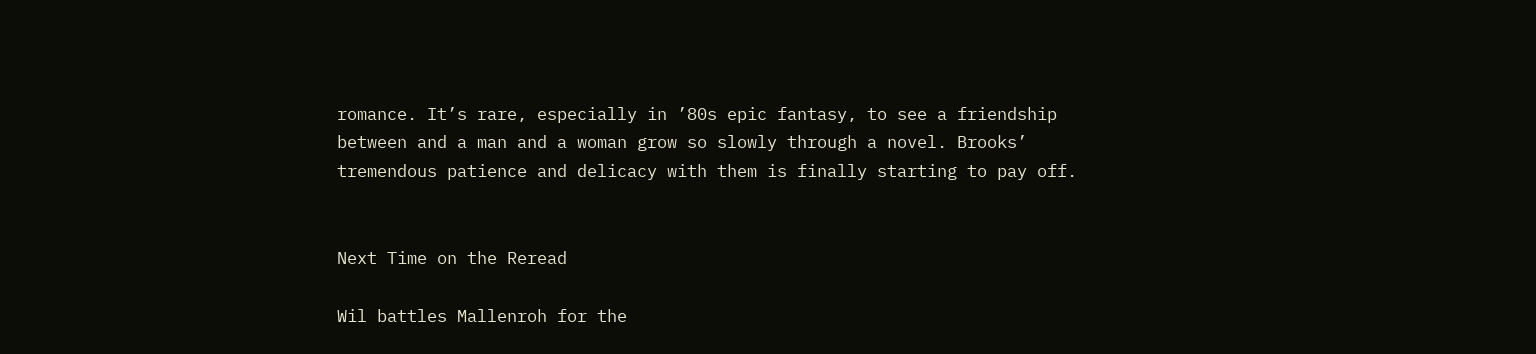romance. It’s rare, especially in ’80s epic fantasy, to see a friendship between and a man and a woman grow so slowly through a novel. Brooks’ tremendous patience and delicacy with them is finally starting to pay off.


Next Time on the Reread

Wil battles Mallenroh for the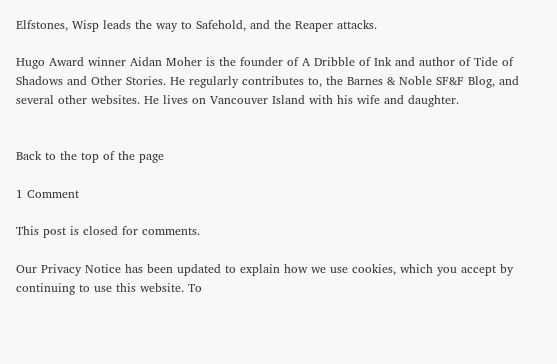Elfstones, Wisp leads the way to Safehold, and the Reaper attacks.

Hugo Award winner Aidan Moher is the founder of A Dribble of Ink and author of Tide of Shadows and Other Stories. He regularly contributes to, the Barnes & Noble SF&F Blog, and several other websites. He lives on Vancouver Island with his wife and daughter.


Back to the top of the page

1 Comment

This post is closed for comments.

Our Privacy Notice has been updated to explain how we use cookies, which you accept by continuing to use this website. To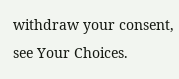withdraw your consent, see Your Choices.